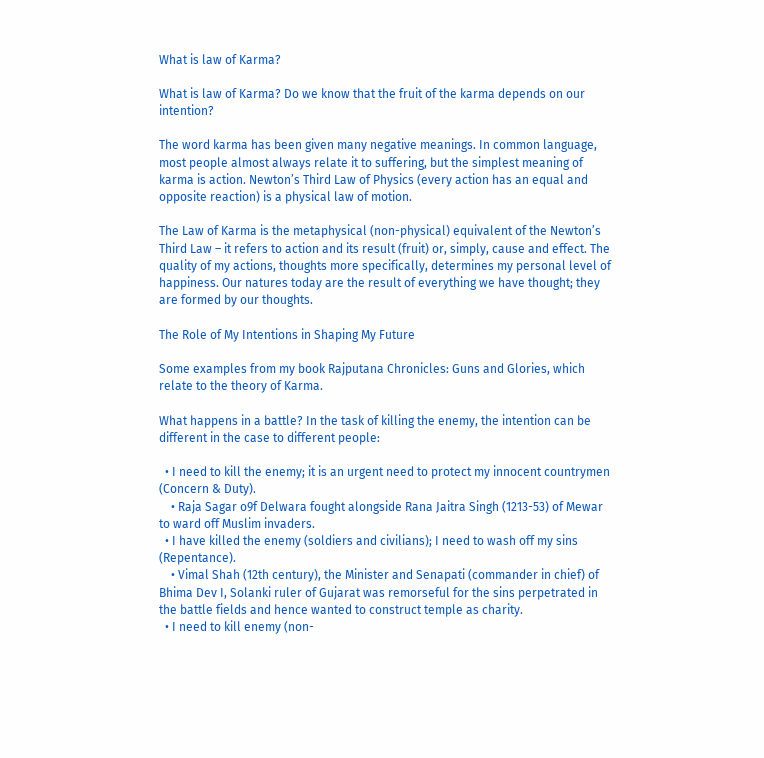What is law of Karma?

What is law of Karma? Do we know that the fruit of the karma depends on our intention?

The word karma has been given many negative meanings. In common language, most people almost always relate it to suffering, but the simplest meaning of karma is action. Newton’s Third Law of Physics (every action has an equal and opposite reaction) is a physical law of motion.

The Law of Karma is the metaphysical (non-physical) equivalent of the Newton’s Third Law – it refers to action and its result (fruit) or, simply, cause and effect. The quality of my actions, thoughts more specifically, determines my personal level of happiness. Our natures today are the result of everything we have thought; they are formed by our thoughts.

The Role of My Intentions in Shaping My Future

Some examples from my book Rajputana Chronicles: Guns and Glories, which relate to the theory of Karma.

What happens in a battle? In the task of killing the enemy, the intention can be different in the case to different people:

  • I need to kill the enemy; it is an urgent need to protect my innocent countrymen (Concern & Duty).
    • Raja Sagar o9f Delwara fought alongside Rana Jaitra Singh (1213-53) of Mewar to ward off Muslim invaders.
  • I have killed the enemy (soldiers and civilians); I need to wash off my sins (Repentance).
    • Vimal Shah (12th century), the Minister and Senapati (commander in chief) of Bhima Dev I, Solanki ruler of Gujarat was remorseful for the sins perpetrated in the battle fields and hence wanted to construct temple as charity.
  • I need to kill enemy (non-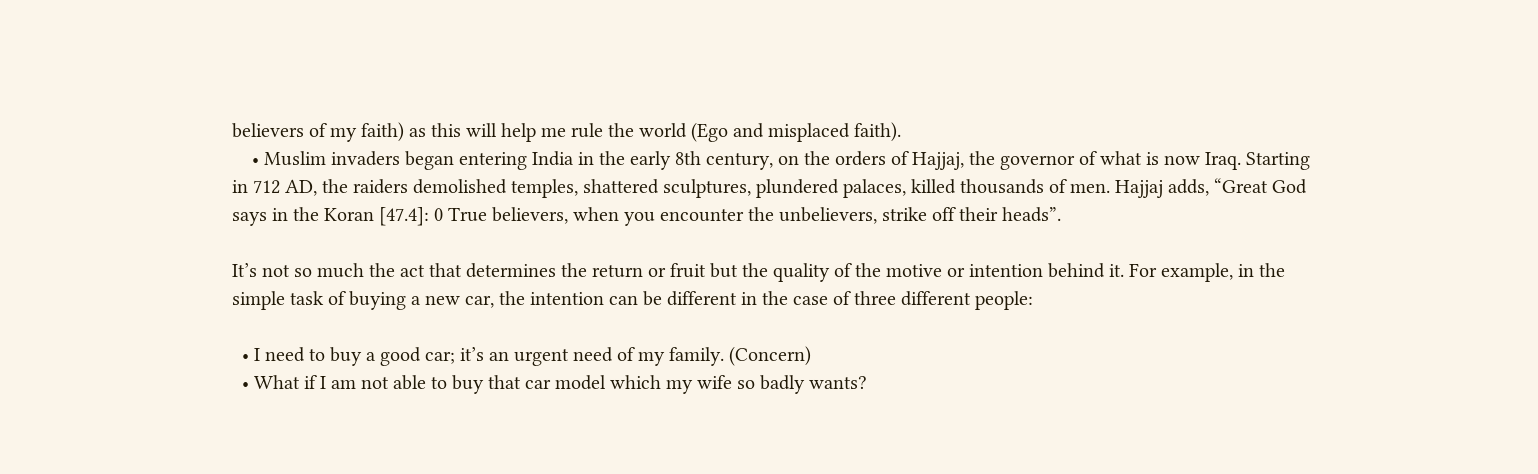believers of my faith) as this will help me rule the world (Ego and misplaced faith).
    • Muslim invaders began entering India in the early 8th century, on the orders of Hajjaj, the governor of what is now Iraq. Starting in 712 AD, the raiders demolished temples, shattered sculptures, plundered palaces, killed thousands of men. Hajjaj adds, “Great God says in the Koran [47.4]: 0 True believers, when you encounter the unbelievers, strike off their heads”.

It’s not so much the act that determines the return or fruit but the quality of the motive or intention behind it. For example, in the simple task of buying a new car, the intention can be different in the case of three different people:

  • I need to buy a good car; it’s an urgent need of my family. (Concern)
  • What if I am not able to buy that car model which my wife so badly wants?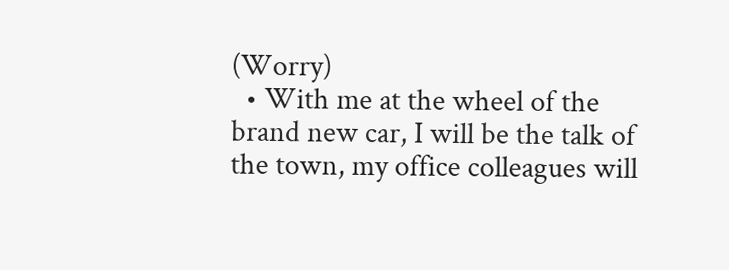(Worry)
  • With me at the wheel of the brand new car, I will be the talk of the town, my office colleagues will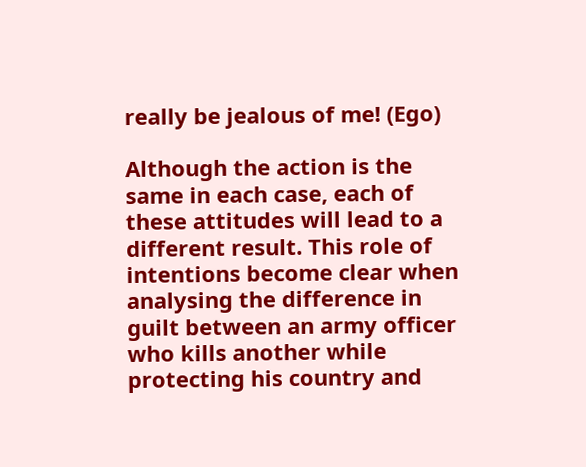really be jealous of me! (Ego)

Although the action is the same in each case, each of these attitudes will lead to a different result. This role of intentions become clear when analysing the difference in guilt between an army officer who kills another while protecting his country and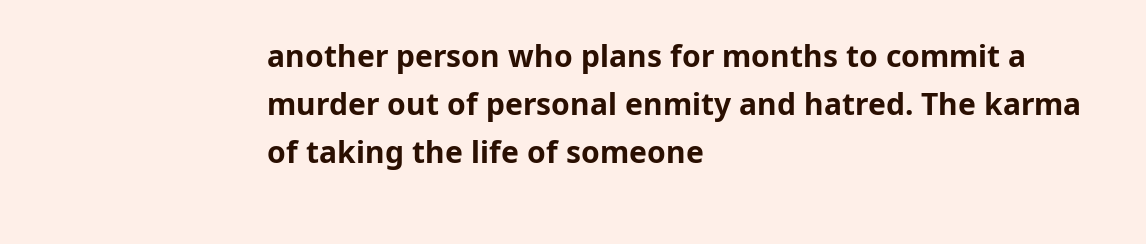another person who plans for months to commit a murder out of personal enmity and hatred. The karma of taking the life of someone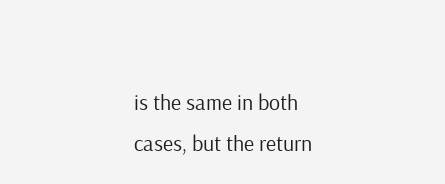is the same in both cases, but the return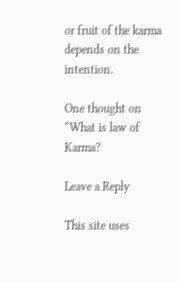or fruit of the karma depends on the intention.

One thought on “What is law of Karma?

Leave a Reply

This site uses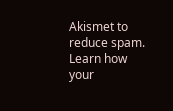Akismet to reduce spam. Learn how your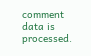comment data is processed.